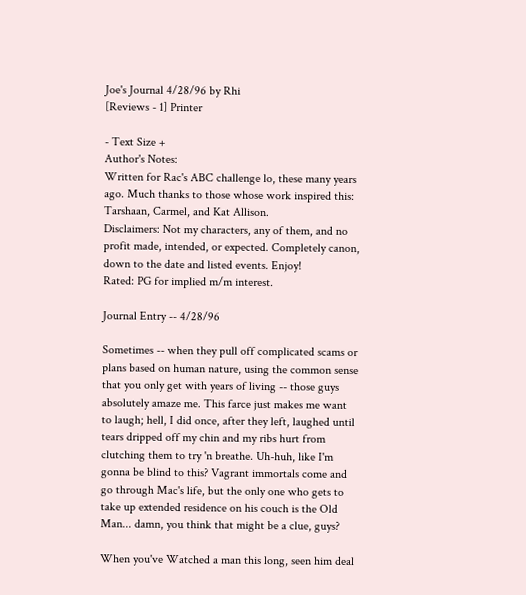Joe's Journal 4/28/96 by Rhi
[Reviews - 1] Printer

- Text Size +
Author's Notes:
Written for Rac's ABC challenge lo, these many years ago. Much thanks to those whose work inspired this: Tarshaan, Carmel, and Kat Allison.
Disclaimers: Not my characters, any of them, and no profit made, intended, or expected. Completely canon, down to the date and listed events. Enjoy!
Rated: PG for implied m/m interest.

Journal Entry -- 4/28/96

Sometimes -- when they pull off complicated scams or plans based on human nature, using the common sense that you only get with years of living -- those guys absolutely amaze me. This farce just makes me want to laugh; hell, I did once, after they left, laughed until tears dripped off my chin and my ribs hurt from clutching them to try 'n breathe. Uh-huh, like I'm gonna be blind to this? Vagrant immortals come and go through Mac's life, but the only one who gets to take up extended residence on his couch is the Old Man... damn, you think that might be a clue, guys?

When you've Watched a man this long, seen him deal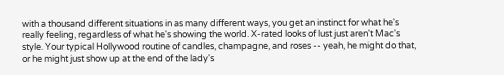with a thousand different situations in as many different ways, you get an instinct for what he's really feeling, regardless of what he's showing the world. X-rated looks of lust just aren't Mac's style. Your typical Hollywood routine of candles, champagne, and roses -- yeah, he might do that, or he might just show up at the end of the lady's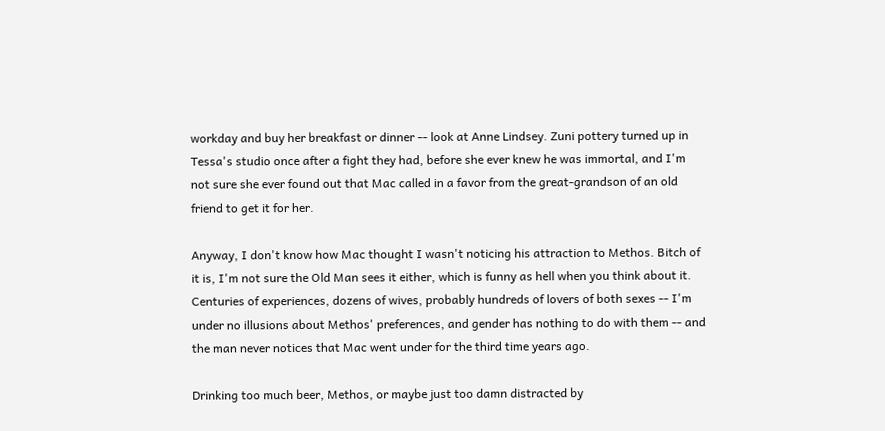workday and buy her breakfast or dinner -- look at Anne Lindsey. Zuni pottery turned up in Tessa's studio once after a fight they had, before she ever knew he was immortal, and I'm not sure she ever found out that Mac called in a favor from the great-grandson of an old friend to get it for her.

Anyway, I don't know how Mac thought I wasn't noticing his attraction to Methos. Bitch of it is, I'm not sure the Old Man sees it either, which is funny as hell when you think about it. Centuries of experiences, dozens of wives, probably hundreds of lovers of both sexes -- I'm under no illusions about Methos' preferences, and gender has nothing to do with them -- and the man never notices that Mac went under for the third time years ago.

Drinking too much beer, Methos, or maybe just too damn distracted by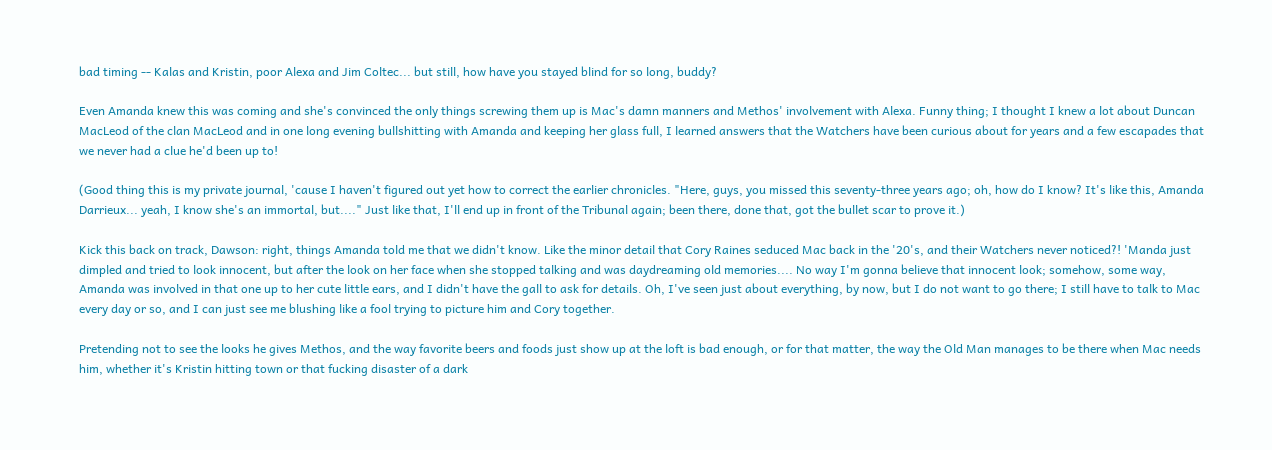bad timing -- Kalas and Kristin, poor Alexa and Jim Coltec... but still, how have you stayed blind for so long, buddy?

Even Amanda knew this was coming and she's convinced the only things screwing them up is Mac's damn manners and Methos' involvement with Alexa. Funny thing; I thought I knew a lot about Duncan MacLeod of the clan MacLeod and in one long evening bullshitting with Amanda and keeping her glass full, I learned answers that the Watchers have been curious about for years and a few escapades that we never had a clue he'd been up to!

(Good thing this is my private journal, 'cause I haven't figured out yet how to correct the earlier chronicles. "Here, guys, you missed this seventy-three years ago; oh, how do I know? It's like this, Amanda Darrieux... yeah, I know she's an immortal, but...." Just like that, I'll end up in front of the Tribunal again; been there, done that, got the bullet scar to prove it.)

Kick this back on track, Dawson: right, things Amanda told me that we didn't know. Like the minor detail that Cory Raines seduced Mac back in the '20's, and their Watchers never noticed?! 'Manda just dimpled and tried to look innocent, but after the look on her face when she stopped talking and was daydreaming old memories.... No way I'm gonna believe that innocent look; somehow, some way, Amanda was involved in that one up to her cute little ears, and I didn't have the gall to ask for details. Oh, I've seen just about everything, by now, but I do not want to go there; I still have to talk to Mac every day or so, and I can just see me blushing like a fool trying to picture him and Cory together.

Pretending not to see the looks he gives Methos, and the way favorite beers and foods just show up at the loft is bad enough, or for that matter, the way the Old Man manages to be there when Mac needs him, whether it's Kristin hitting town or that fucking disaster of a dark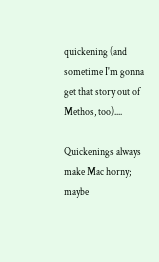quickening (and sometime I'm gonna get that story out of Methos, too)....

Quickenings always make Mac horny; maybe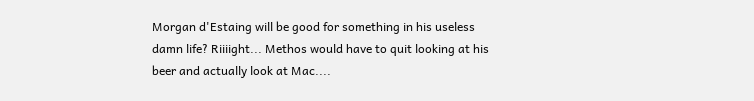Morgan d'Estaing will be good for something in his useless damn life? Riiiight... Methos would have to quit looking at his beer and actually look at Mac....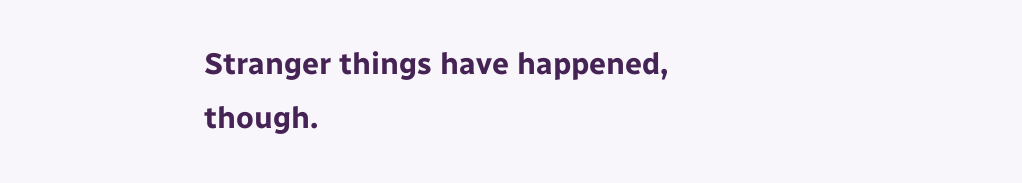Stranger things have happened, though.